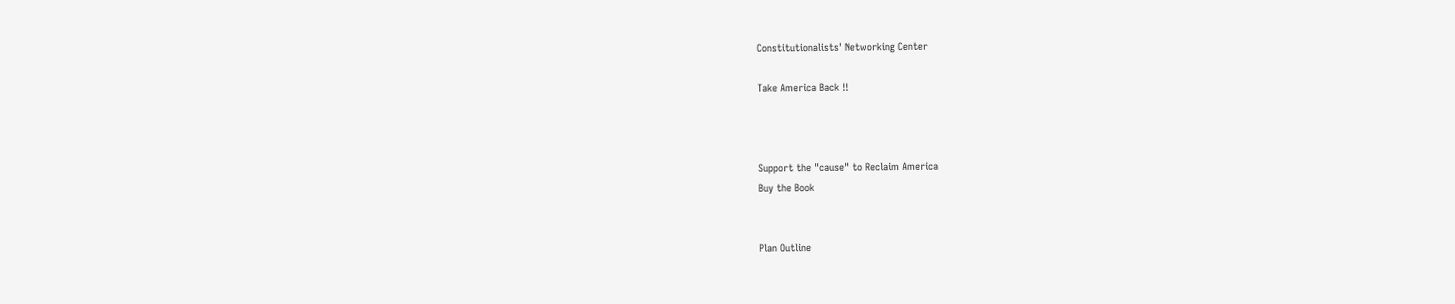Constitutionalists' Networking Center

Take America Back !!



Support the "cause" to Reclaim America
Buy the Book


Plan Outline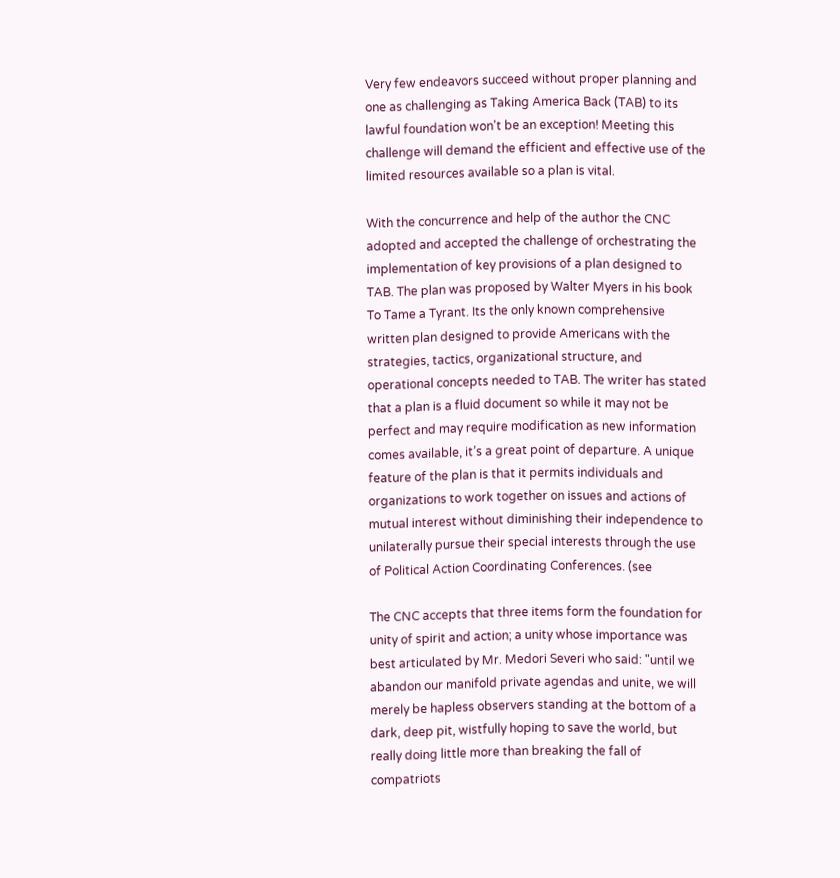Very few endeavors succeed without proper planning and one as challenging as Taking America Back (TAB) to its lawful foundation won't be an exception! Meeting this challenge will demand the efficient and effective use of the limited resources available so a plan is vital.

With the concurrence and help of the author the CNC adopted and accepted the challenge of orchestrating the implementation of key provisions of a plan designed to TAB. The plan was proposed by Walter Myers in his book To Tame a Tyrant. Its the only known comprehensive written plan designed to provide Americans with the strategies, tactics, organizational structure, and operational concepts needed to TAB. The writer has stated that a plan is a fluid document so while it may not be perfect and may require modification as new information comes available, it’s a great point of departure. A unique feature of the plan is that it permits individuals and organizations to work together on issues and actions of mutual interest without diminishing their independence to unilaterally pursue their special interests through the use of Political Action Coordinating Conferences. (see

The CNC accepts that three items form the foundation for unity of spirit and action; a unity whose importance was best articulated by Mr. Medori Severi who said: "until we abandon our manifold private agendas and unite, we will merely be hapless observers standing at the bottom of a dark, deep pit, wistfully hoping to save the world, but really doing little more than breaking the fall of compatriots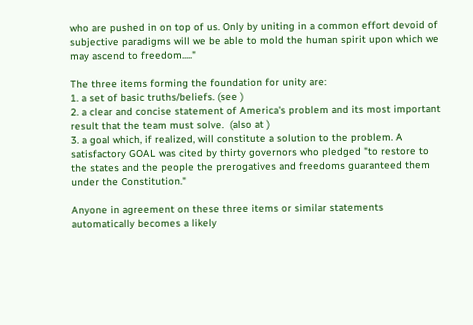who are pushed in on top of us. Only by uniting in a common effort devoid of subjective paradigms will we be able to mold the human spirit upon which we may ascend to freedom....."

The three items forming the foundation for unity are:
1. a set of basic truths/beliefs. (see )
2. a clear and concise statement of America's problem and its most important result that the team must solve.  (also at )
3. a goal which, if realized, will constitute a solution to the problem. A satisfactory GOAL was cited by thirty governors who pledged "to restore to the states and the people the prerogatives and freedoms guaranteed them under the Constitution."

Anyone in agreement on these three items or similar statements automatically becomes a likely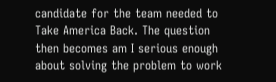candidate for the team needed to Take America Back. The question then becomes am I serious enough about solving the problem to work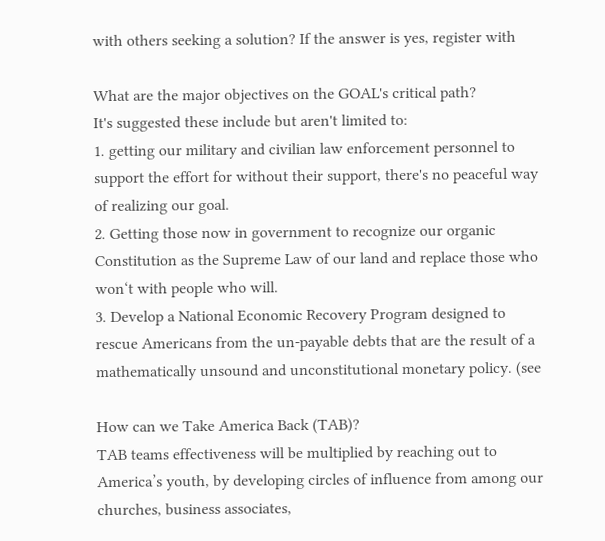with others seeking a solution? If the answer is yes, register with

What are the major objectives on the GOAL's critical path?
It's suggested these include but aren't limited to:
1. getting our military and civilian law enforcement personnel to support the effort for without their support, there's no peaceful way of realizing our goal.
2. Getting those now in government to recognize our organic Constitution as the Supreme Law of our land and replace those who won‘t with people who will.
3. Develop a National Economic Recovery Program designed to rescue Americans from the un-payable debts that are the result of a mathematically unsound and unconstitutional monetary policy. (see

How can we Take America Back (TAB)?
TAB teams effectiveness will be multiplied by reaching out to America’s youth, by developing circles of influence from among our churches, business associates,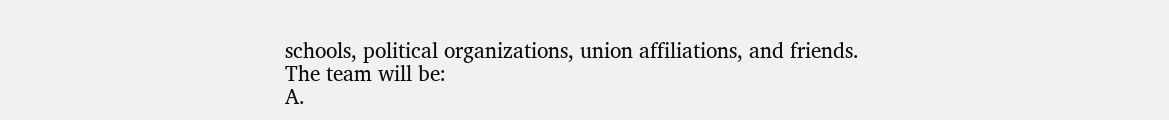schools, political organizations, union affiliations, and friends.
The team will be:
A.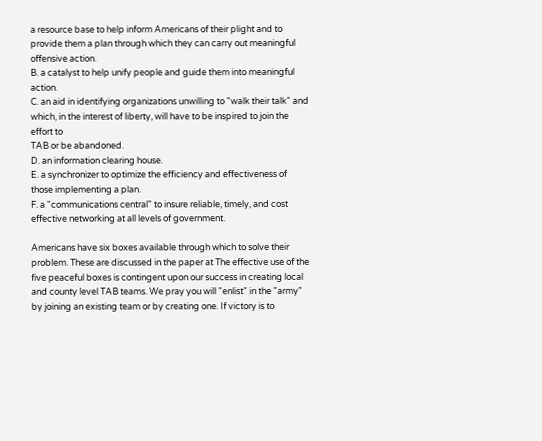a resource base to help inform Americans of their plight and to provide them a plan through which they can carry out meaningful offensive action.
B. a catalyst to help unify people and guide them into meaningful action.
C. an aid in identifying organizations unwilling to "walk their talk" and which, in the interest of liberty, will have to be inspired to join the effort to
TAB or be abandoned.
D. an information clearing house.
E. a synchronizer to optimize the efficiency and effectiveness of those implementing a plan.
F. a "communications central" to insure reliable, timely, and cost effective networking at all levels of government.

Americans have six boxes available through which to solve their problem. These are discussed in the paper at The effective use of the five peaceful boxes is contingent upon our success in creating local and county level TAB teams. We pray you will "enlist" in the "army" by joining an existing team or by creating one. If victory is to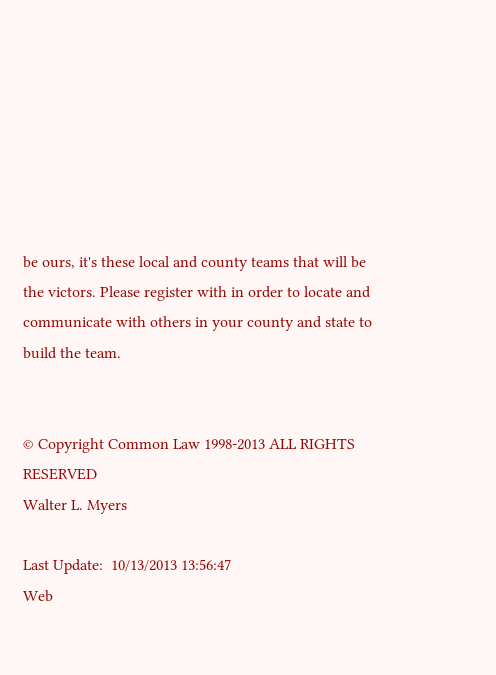be ours, it's these local and county teams that will be the victors. Please register with in order to locate and communicate with others in your county and state to build the team.


© Copyright Common Law 1998-2013 ALL RIGHTS RESERVED
Walter L. Myers

Last Update:  10/13/2013 13:56:47
Web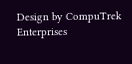Design by CompuTrek  Enterprises